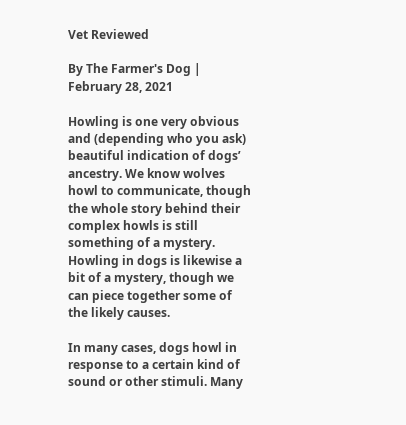Vet Reviewed

By The Farmer's Dog | February 28, 2021

Howling is one very obvious and (depending who you ask) beautiful indication of dogs’ ancestry. We know wolves howl to communicate, though the whole story behind their complex howls is still something of a mystery. Howling in dogs is likewise a bit of a mystery, though we can piece together some of the likely causes.

In many cases, dogs howl in response to a certain kind of sound or other stimuli. Many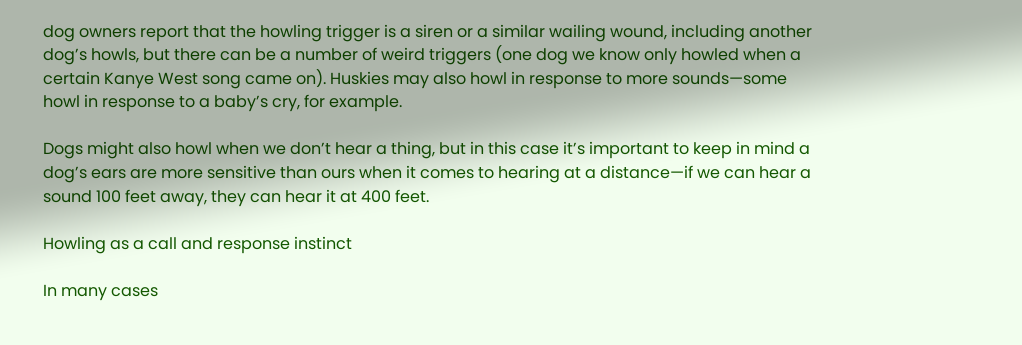dog owners report that the howling trigger is a siren or a similar wailing wound, including another dog’s howls, but there can be a number of weird triggers (one dog we know only howled when a certain Kanye West song came on). Huskies may also howl in response to more sounds—some howl in response to a baby’s cry, for example.

Dogs might also howl when we don’t hear a thing, but in this case it’s important to keep in mind a dog’s ears are more sensitive than ours when it comes to hearing at a distance—if we can hear a sound 100 feet away, they can hear it at 400 feet.

Howling as a call and response instinct

In many cases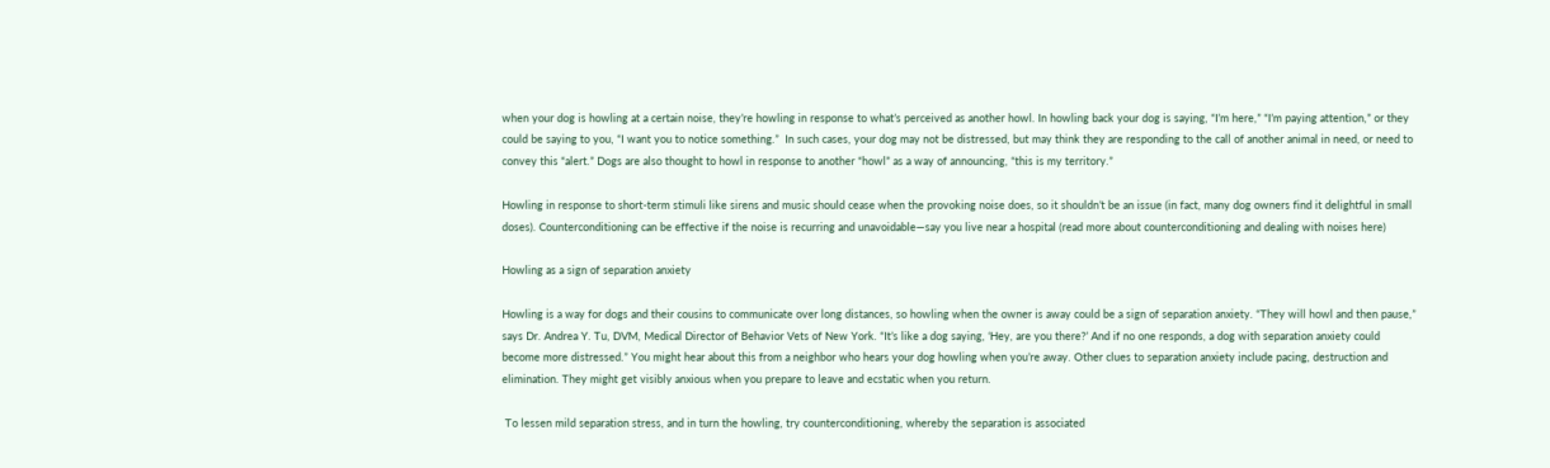when your dog is howling at a certain noise, they’re howling in response to what’s perceived as another howl. In howling back your dog is saying, “I’m here,” “I’m paying attention,” or they could be saying to you, “I want you to notice something.”  In such cases, your dog may not be distressed, but may think they are responding to the call of another animal in need, or need to convey this “alert.” Dogs are also thought to howl in response to another “howl” as a way of announcing, “this is my territory.”

Howling in response to short-term stimuli like sirens and music should cease when the provoking noise does, so it shouldn’t be an issue (in fact, many dog owners find it delightful in small doses). Counterconditioning can be effective if the noise is recurring and unavoidable—say you live near a hospital (read more about counterconditioning and dealing with noises here)

Howling as a sign of separation anxiety

Howling is a way for dogs and their cousins to communicate over long distances, so howling when the owner is away could be a sign of separation anxiety. “They will howl and then pause,” says Dr. Andrea Y. Tu, DVM, Medical Director of Behavior Vets of New York. “It’s like a dog saying, ‘Hey, are you there?’ And if no one responds, a dog with separation anxiety could become more distressed.” You might hear about this from a neighbor who hears your dog howling when you’re away. Other clues to separation anxiety include pacing, destruction and elimination. They might get visibly anxious when you prepare to leave and ecstatic when you return.

 To lessen mild separation stress, and in turn the howling, try counterconditioning, whereby the separation is associated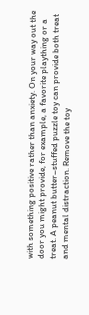with something positive rather than anxiety. On your way out the door you might provide, for example, a favorite plaything or a treat. A peanut butter–stuffed puzzle toy can provide both treat and mental distraction. Remove the toy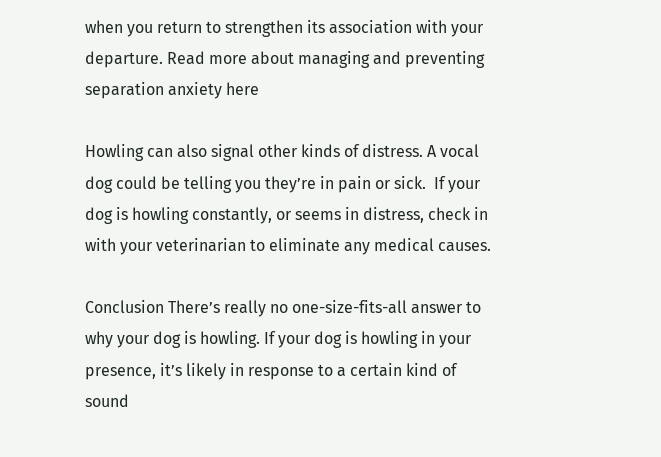when you return to strengthen its association with your departure. Read more about managing and preventing separation anxiety here

Howling can also signal other kinds of distress. A vocal dog could be telling you they’re in pain or sick.  If your dog is howling constantly, or seems in distress, check in with your veterinarian to eliminate any medical causes.

Conclusion There’s really no one-size-fits-all answer to why your dog is howling. If your dog is howling in your presence, it’s likely in response to a certain kind of sound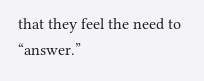that they feel the need to “answer.”